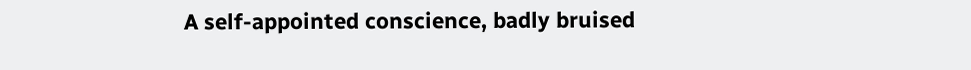A self-appointed conscience, badly bruised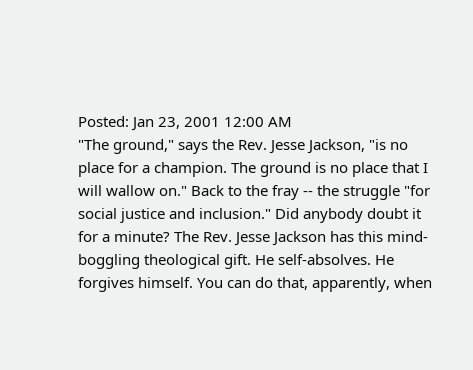Posted: Jan 23, 2001 12:00 AM
"The ground," says the Rev. Jesse Jackson, "is no place for a champion. The ground is no place that I will wallow on." Back to the fray -- the struggle "for social justice and inclusion." Did anybody doubt it for a minute? The Rev. Jesse Jackson has this mind-boggling theological gift. He self-absolves. He forgives himself. You can do that, apparently, when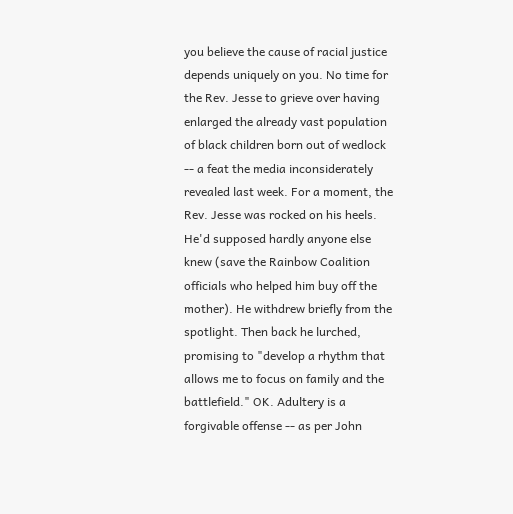you believe the cause of racial justice depends uniquely on you. No time for the Rev. Jesse to grieve over having enlarged the already vast population of black children born out of wedlock -- a feat the media inconsiderately revealed last week. For a moment, the Rev. Jesse was rocked on his heels. He'd supposed hardly anyone else knew (save the Rainbow Coalition officials who helped him buy off the mother). He withdrew briefly from the spotlight. Then back he lurched, promising to "develop a rhythm that allows me to focus on family and the battlefield." OK. Adultery is a forgivable offense -- as per John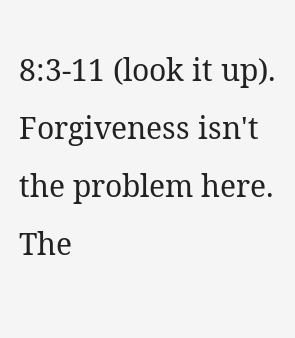8:3-11 (look it up). Forgiveness isn't the problem here. The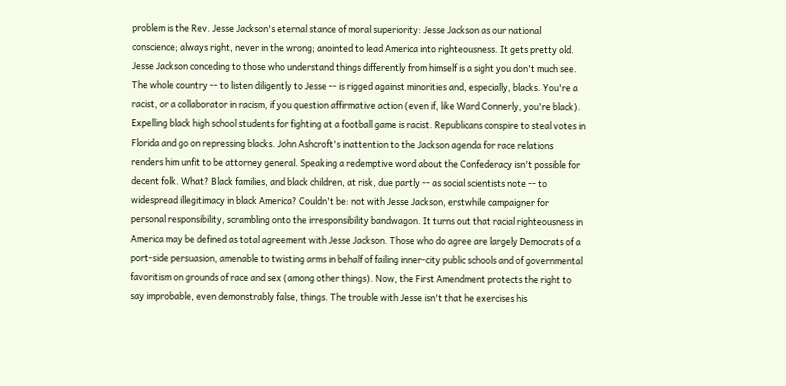problem is the Rev. Jesse Jackson's eternal stance of moral superiority: Jesse Jackson as our national conscience; always right, never in the wrong; anointed to lead America into righteousness. It gets pretty old. Jesse Jackson conceding to those who understand things differently from himself is a sight you don't much see. The whole country -- to listen diligently to Jesse -- is rigged against minorities and, especially, blacks. You're a racist, or a collaborator in racism, if you question affirmative action (even if, like Ward Connerly, you're black). Expelling black high school students for fighting at a football game is racist. Republicans conspire to steal votes in Florida and go on repressing blacks. John Ashcroft's inattention to the Jackson agenda for race relations renders him unfit to be attorney general. Speaking a redemptive word about the Confederacy isn't possible for decent folk. What? Black families, and black children, at risk, due partly -- as social scientists note -- to widespread illegitimacy in black America? Couldn't be: not with Jesse Jackson, erstwhile campaigner for personal responsibility, scrambling onto the irresponsibility bandwagon. It turns out that racial righteousness in America may be defined as total agreement with Jesse Jackson. Those who do agree are largely Democrats of a port-side persuasion, amenable to twisting arms in behalf of failing inner-city public schools and of governmental favoritism on grounds of race and sex (among other things). Now, the First Amendment protects the right to say improbable, even demonstrably false, things. The trouble with Jesse isn't that he exercises his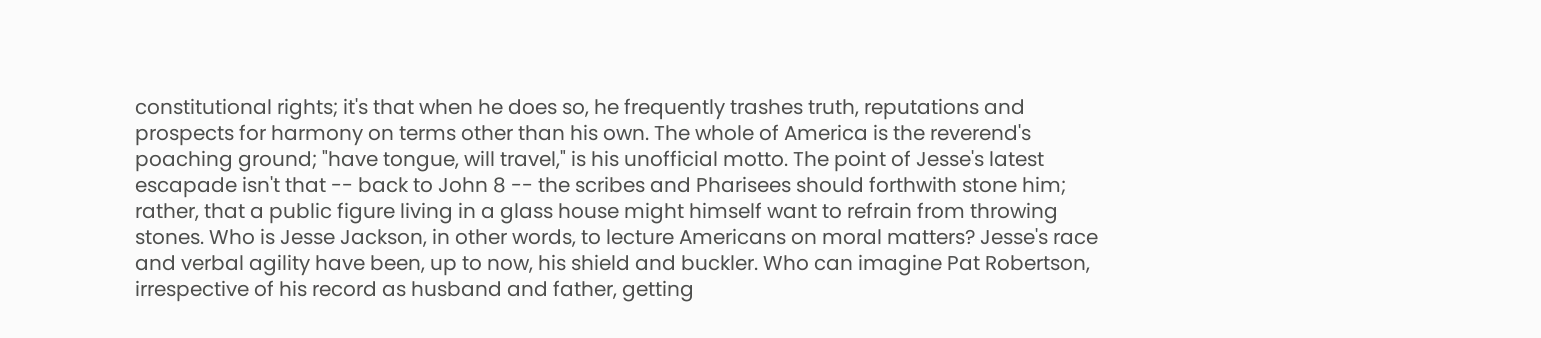constitutional rights; it's that when he does so, he frequently trashes truth, reputations and prospects for harmony on terms other than his own. The whole of America is the reverend's poaching ground; "have tongue, will travel," is his unofficial motto. The point of Jesse's latest escapade isn't that -- back to John 8 -- the scribes and Pharisees should forthwith stone him; rather, that a public figure living in a glass house might himself want to refrain from throwing stones. Who is Jesse Jackson, in other words, to lecture Americans on moral matters? Jesse's race and verbal agility have been, up to now, his shield and buckler. Who can imagine Pat Robertson, irrespective of his record as husband and father, getting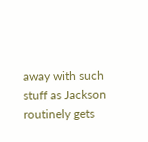away with such stuff as Jackson routinely gets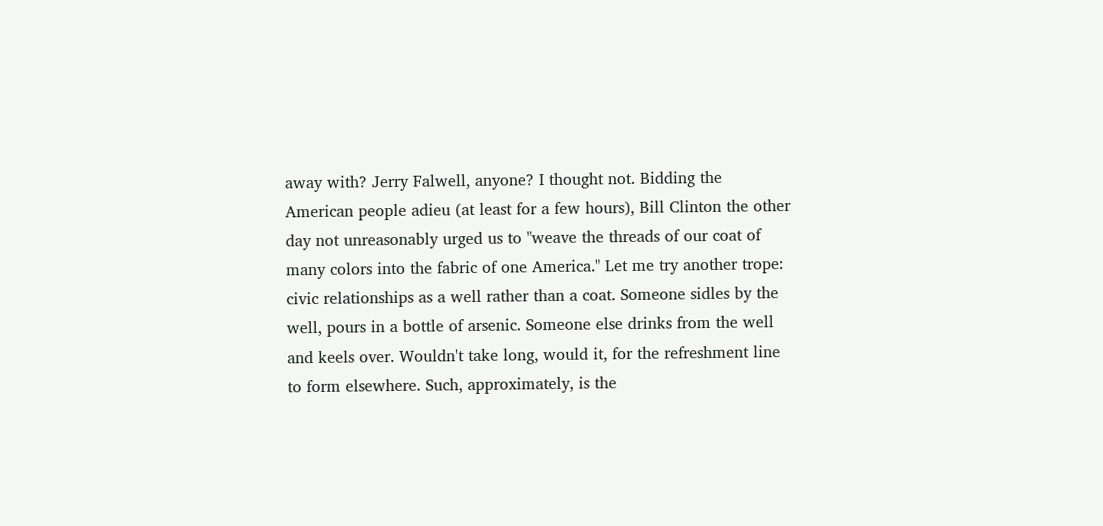away with? Jerry Falwell, anyone? I thought not. Bidding the American people adieu (at least for a few hours), Bill Clinton the other day not unreasonably urged us to "weave the threads of our coat of many colors into the fabric of one America." Let me try another trope: civic relationships as a well rather than a coat. Someone sidles by the well, pours in a bottle of arsenic. Someone else drinks from the well and keels over. Wouldn't take long, would it, for the refreshment line to form elsewhere. Such, approximately, is the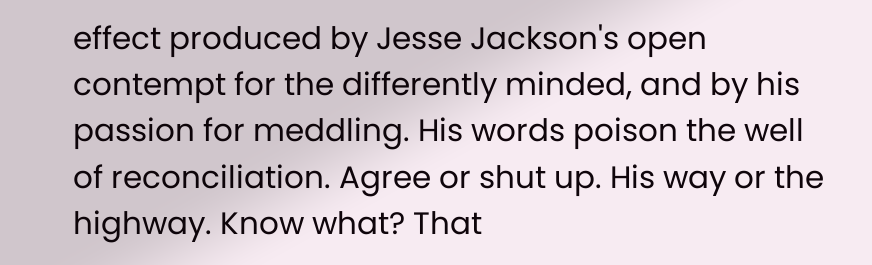effect produced by Jesse Jackson's open contempt for the differently minded, and by his passion for meddling. His words poison the well of reconciliation. Agree or shut up. His way or the highway. Know what? That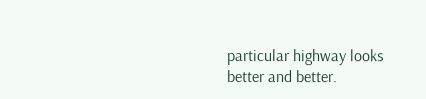particular highway looks better and better.